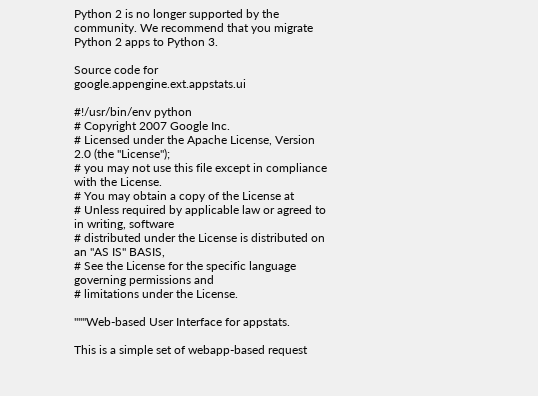Python 2 is no longer supported by the community. We recommend that you migrate Python 2 apps to Python 3.

Source code for google.appengine.ext.appstats.ui

#!/usr/bin/env python
# Copyright 2007 Google Inc.
# Licensed under the Apache License, Version 2.0 (the "License");
# you may not use this file except in compliance with the License.
# You may obtain a copy of the License at
# Unless required by applicable law or agreed to in writing, software
# distributed under the License is distributed on an "AS IS" BASIS,
# See the License for the specific language governing permissions and
# limitations under the License.

"""Web-based User Interface for appstats.

This is a simple set of webapp-based request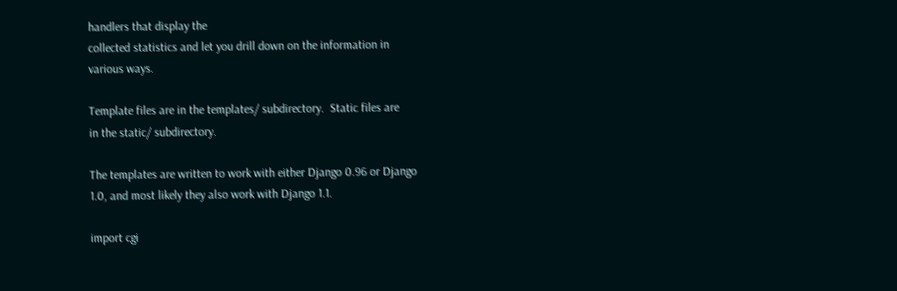handlers that display the
collected statistics and let you drill down on the information in
various ways.

Template files are in the templates/ subdirectory.  Static files are
in the static/ subdirectory.

The templates are written to work with either Django 0.96 or Django
1.0, and most likely they also work with Django 1.1.

import cgi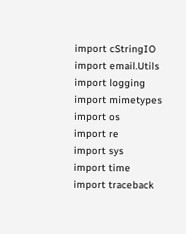import cStringIO
import email.Utils
import logging
import mimetypes
import os
import re
import sys
import time
import traceback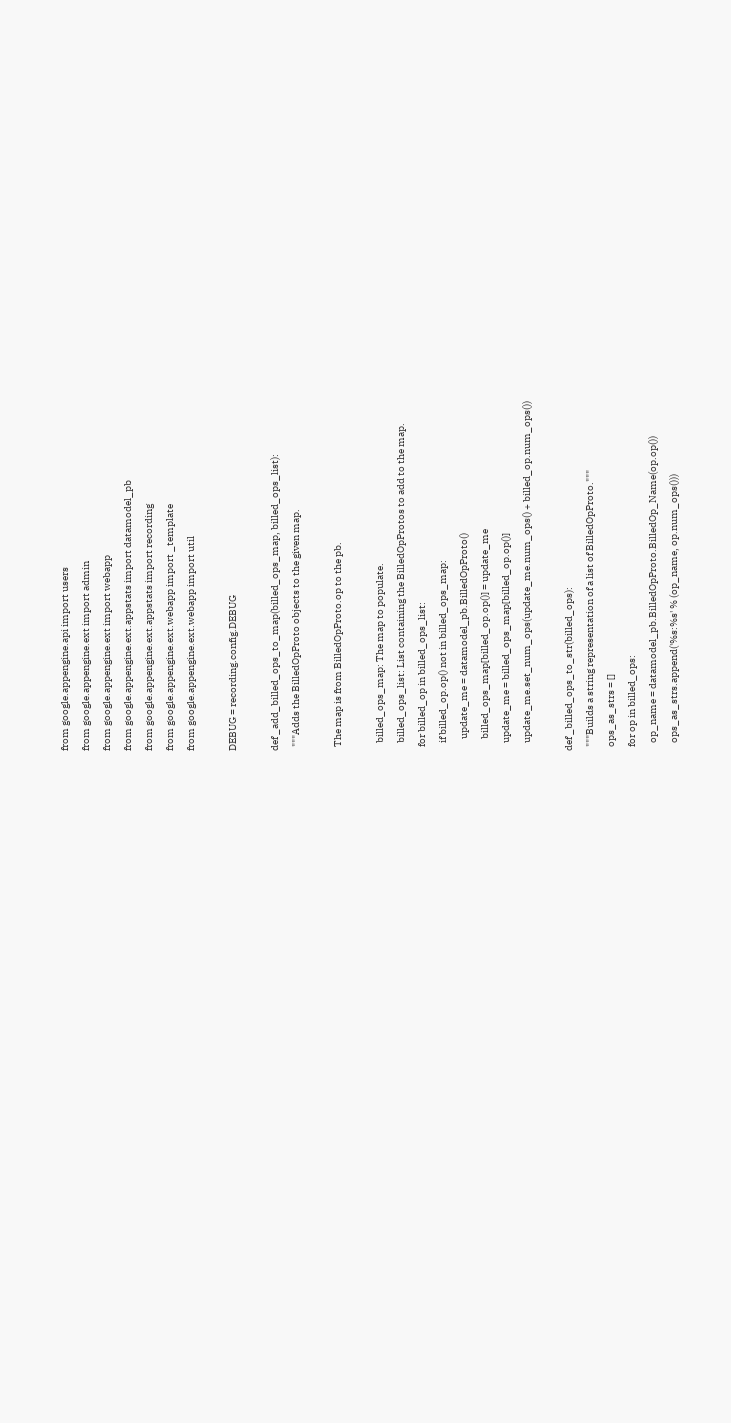from google.appengine.api import users
from google.appengine.ext import admin
from google.appengine.ext import webapp
from google.appengine.ext.appstats import datamodel_pb
from google.appengine.ext.appstats import recording
from google.appengine.ext.webapp import _template
from google.appengine.ext.webapp import util

DEBUG = recording.config.DEBUG

def _add_billed_ops_to_map(billed_ops_map, billed_ops_list):
  """Adds the BilledOpProto objects to the given map.

  The map is from BilledOpProto.op to the pb.

    billed_ops_map: The map to populate.
    billed_ops_list: List containing the BilledOpProtos to add to the map.
  for billed_op in billed_ops_list:
    if billed_op.op() not in billed_ops_map:
      update_me = datamodel_pb.BilledOpProto()
      billed_ops_map[billed_op.op()] = update_me
    update_me = billed_ops_map[billed_op.op()]
    update_me.set_num_ops(update_me.num_ops() + billed_op.num_ops())

def _billed_ops_to_str(billed_ops):
  """Builds a string representation of a list of BilledOpProto."""
  ops_as_strs = []
  for op in billed_ops:
    op_name = datamodel_pb.BilledOpProto.BilledOp_Name(op.op())
    ops_as_strs.append('%s:%s' % (op_name, op.num_ops()))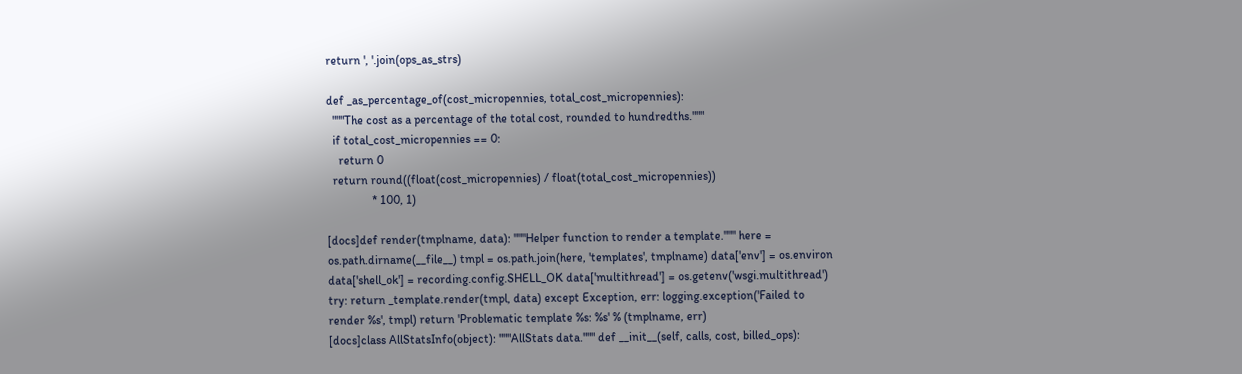return ', '.join(ops_as_strs)

def _as_percentage_of(cost_micropennies, total_cost_micropennies):
  """The cost as a percentage of the total cost, rounded to hundredths."""
  if total_cost_micropennies == 0:
    return 0
  return round((float(cost_micropennies) / float(total_cost_micropennies))
               * 100, 1)

[docs]def render(tmplname, data): """Helper function to render a template.""" here = os.path.dirname(__file__) tmpl = os.path.join(here, 'templates', tmplname) data['env'] = os.environ data['shell_ok'] = recording.config.SHELL_OK data['multithread'] = os.getenv('wsgi.multithread') try: return _template.render(tmpl, data) except Exception, err: logging.exception('Failed to render %s', tmpl) return 'Problematic template %s: %s' % (tmplname, err)
[docs]class AllStatsInfo(object): """AllStats data.""" def __init__(self, calls, cost, billed_ops):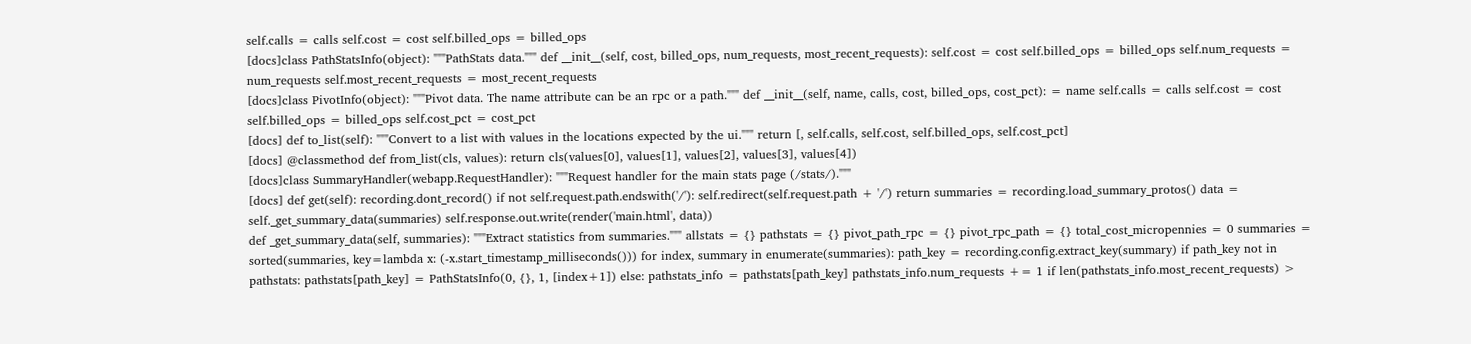self.calls = calls self.cost = cost self.billed_ops = billed_ops
[docs]class PathStatsInfo(object): """PathStats data.""" def __init__(self, cost, billed_ops, num_requests, most_recent_requests): self.cost = cost self.billed_ops = billed_ops self.num_requests = num_requests self.most_recent_requests = most_recent_requests
[docs]class PivotInfo(object): """Pivot data. The name attribute can be an rpc or a path.""" def __init__(self, name, calls, cost, billed_ops, cost_pct): = name self.calls = calls self.cost = cost self.billed_ops = billed_ops self.cost_pct = cost_pct
[docs] def to_list(self): """Convert to a list with values in the locations expected by the ui.""" return [, self.calls, self.cost, self.billed_ops, self.cost_pct]
[docs] @classmethod def from_list(cls, values): return cls(values[0], values[1], values[2], values[3], values[4])
[docs]class SummaryHandler(webapp.RequestHandler): """Request handler for the main stats page (/stats/)."""
[docs] def get(self): recording.dont_record() if not self.request.path.endswith('/'): self.redirect(self.request.path + '/') return summaries = recording.load_summary_protos() data = self._get_summary_data(summaries) self.response.out.write(render('main.html', data))
def _get_summary_data(self, summaries): """Extract statistics from summaries.""" allstats = {} pathstats = {} pivot_path_rpc = {} pivot_rpc_path = {} total_cost_micropennies = 0 summaries = sorted(summaries, key=lambda x: (-x.start_timestamp_milliseconds())) for index, summary in enumerate(summaries): path_key = recording.config.extract_key(summary) if path_key not in pathstats: pathstats[path_key] = PathStatsInfo(0, {}, 1, [index+1]) else: pathstats_info = pathstats[path_key] pathstats_info.num_requests += 1 if len(pathstats_info.most_recent_requests) >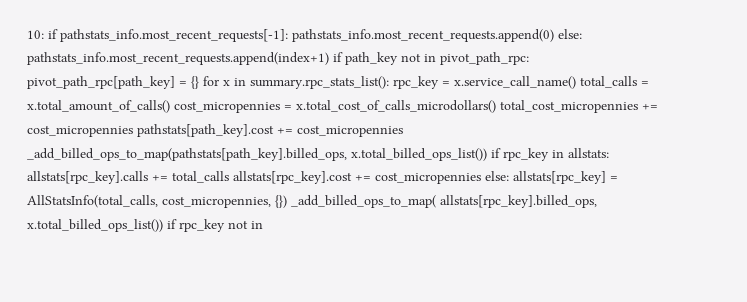10: if pathstats_info.most_recent_requests[-1]: pathstats_info.most_recent_requests.append(0) else: pathstats_info.most_recent_requests.append(index+1) if path_key not in pivot_path_rpc: pivot_path_rpc[path_key] = {} for x in summary.rpc_stats_list(): rpc_key = x.service_call_name() total_calls = x.total_amount_of_calls() cost_micropennies = x.total_cost_of_calls_microdollars() total_cost_micropennies += cost_micropennies pathstats[path_key].cost += cost_micropennies _add_billed_ops_to_map(pathstats[path_key].billed_ops, x.total_billed_ops_list()) if rpc_key in allstats: allstats[rpc_key].calls += total_calls allstats[rpc_key].cost += cost_micropennies else: allstats[rpc_key] = AllStatsInfo(total_calls, cost_micropennies, {}) _add_billed_ops_to_map( allstats[rpc_key].billed_ops, x.total_billed_ops_list()) if rpc_key not in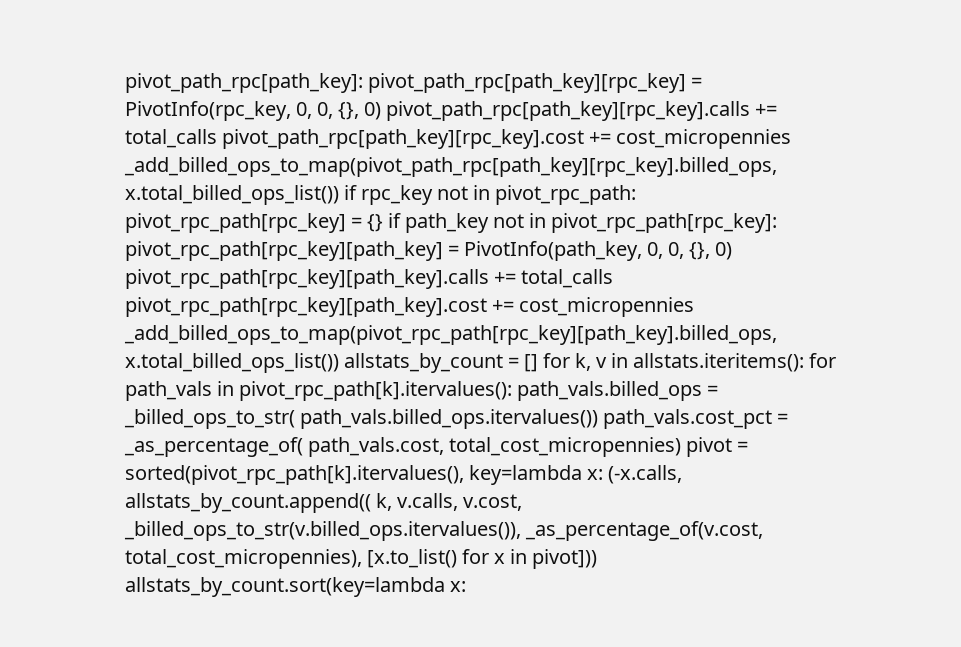pivot_path_rpc[path_key]: pivot_path_rpc[path_key][rpc_key] = PivotInfo(rpc_key, 0, 0, {}, 0) pivot_path_rpc[path_key][rpc_key].calls += total_calls pivot_path_rpc[path_key][rpc_key].cost += cost_micropennies _add_billed_ops_to_map(pivot_path_rpc[path_key][rpc_key].billed_ops, x.total_billed_ops_list()) if rpc_key not in pivot_rpc_path: pivot_rpc_path[rpc_key] = {} if path_key not in pivot_rpc_path[rpc_key]: pivot_rpc_path[rpc_key][path_key] = PivotInfo(path_key, 0, 0, {}, 0) pivot_rpc_path[rpc_key][path_key].calls += total_calls pivot_rpc_path[rpc_key][path_key].cost += cost_micropennies _add_billed_ops_to_map(pivot_rpc_path[rpc_key][path_key].billed_ops, x.total_billed_ops_list()) allstats_by_count = [] for k, v in allstats.iteritems(): for path_vals in pivot_rpc_path[k].itervalues(): path_vals.billed_ops = _billed_ops_to_str( path_vals.billed_ops.itervalues()) path_vals.cost_pct = _as_percentage_of( path_vals.cost, total_cost_micropennies) pivot = sorted(pivot_rpc_path[k].itervalues(), key=lambda x: (-x.calls, allstats_by_count.append(( k, v.calls, v.cost, _billed_ops_to_str(v.billed_ops.itervalues()), _as_percentage_of(v.cost, total_cost_micropennies), [x.to_list() for x in pivot])) allstats_by_count.sort(key=lambda x: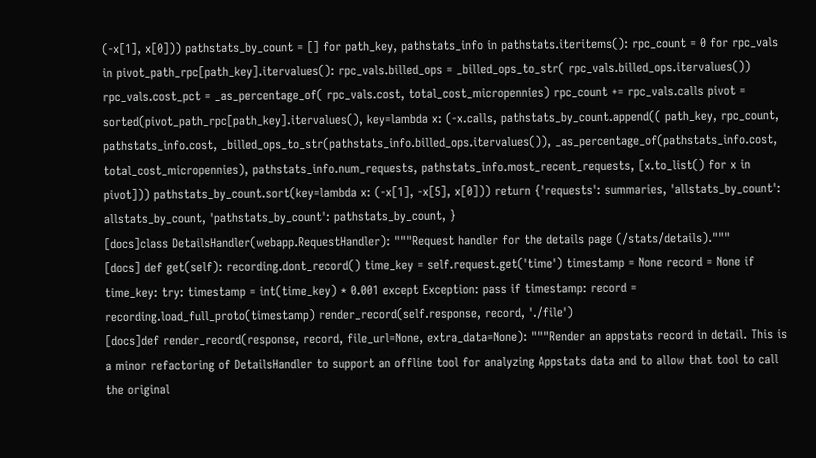(-x[1], x[0])) pathstats_by_count = [] for path_key, pathstats_info in pathstats.iteritems(): rpc_count = 0 for rpc_vals in pivot_path_rpc[path_key].itervalues(): rpc_vals.billed_ops = _billed_ops_to_str( rpc_vals.billed_ops.itervalues()) rpc_vals.cost_pct = _as_percentage_of( rpc_vals.cost, total_cost_micropennies) rpc_count += rpc_vals.calls pivot = sorted(pivot_path_rpc[path_key].itervalues(), key=lambda x: (-x.calls, pathstats_by_count.append(( path_key, rpc_count, pathstats_info.cost, _billed_ops_to_str(pathstats_info.billed_ops.itervalues()), _as_percentage_of(pathstats_info.cost, total_cost_micropennies), pathstats_info.num_requests, pathstats_info.most_recent_requests, [x.to_list() for x in pivot])) pathstats_by_count.sort(key=lambda x: (-x[1], -x[5], x[0])) return {'requests': summaries, 'allstats_by_count': allstats_by_count, 'pathstats_by_count': pathstats_by_count, }
[docs]class DetailsHandler(webapp.RequestHandler): """Request handler for the details page (/stats/details)."""
[docs] def get(self): recording.dont_record() time_key = self.request.get('time') timestamp = None record = None if time_key: try: timestamp = int(time_key) * 0.001 except Exception: pass if timestamp: record = recording.load_full_proto(timestamp) render_record(self.response, record, './file')
[docs]def render_record(response, record, file_url=None, extra_data=None): """Render an appstats record in detail. This is a minor refactoring of DetailsHandler to support an offline tool for analyzing Appstats data and to allow that tool to call the original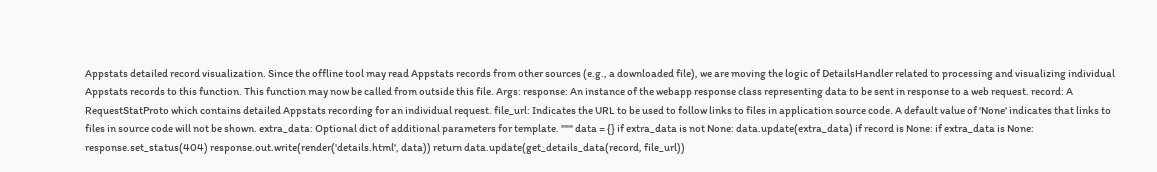Appstats detailed record visualization. Since the offline tool may read Appstats records from other sources (e.g., a downloaded file), we are moving the logic of DetailsHandler related to processing and visualizing individual Appstats records to this function. This function may now be called from outside this file. Args: response: An instance of the webapp response class representing data to be sent in response to a web request. record: A RequestStatProto which contains detailed Appstats recording for an individual request. file_url: Indicates the URL to be used to follow links to files in application source code. A default value of 'None' indicates that links to files in source code will not be shown. extra_data: Optional dict of additional parameters for template. """ data = {} if extra_data is not None: data.update(extra_data) if record is None: if extra_data is None: response.set_status(404) response.out.write(render('details.html', data)) return data.update(get_details_data(record, file_url))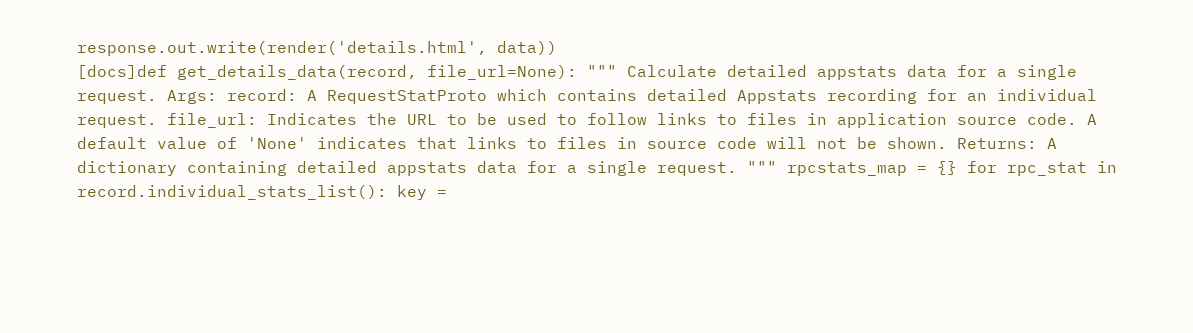response.out.write(render('details.html', data))
[docs]def get_details_data(record, file_url=None): """ Calculate detailed appstats data for a single request. Args: record: A RequestStatProto which contains detailed Appstats recording for an individual request. file_url: Indicates the URL to be used to follow links to files in application source code. A default value of 'None' indicates that links to files in source code will not be shown. Returns: A dictionary containing detailed appstats data for a single request. """ rpcstats_map = {} for rpc_stat in record.individual_stats_list(): key =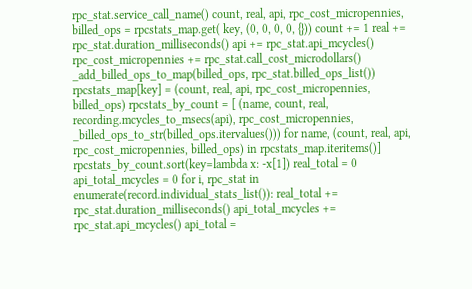rpc_stat.service_call_name() count, real, api, rpc_cost_micropennies, billed_ops = rpcstats_map.get( key, (0, 0, 0, 0, {})) count += 1 real += rpc_stat.duration_milliseconds() api += rpc_stat.api_mcycles() rpc_cost_micropennies += rpc_stat.call_cost_microdollars() _add_billed_ops_to_map(billed_ops, rpc_stat.billed_ops_list()) rpcstats_map[key] = (count, real, api, rpc_cost_micropennies, billed_ops) rpcstats_by_count = [ (name, count, real, recording.mcycles_to_msecs(api), rpc_cost_micropennies, _billed_ops_to_str(billed_ops.itervalues())) for name, (count, real, api, rpc_cost_micropennies, billed_ops) in rpcstats_map.iteritems()] rpcstats_by_count.sort(key=lambda x: -x[1]) real_total = 0 api_total_mcycles = 0 for i, rpc_stat in enumerate(record.individual_stats_list()): real_total += rpc_stat.duration_milliseconds() api_total_mcycles += rpc_stat.api_mcycles() api_total =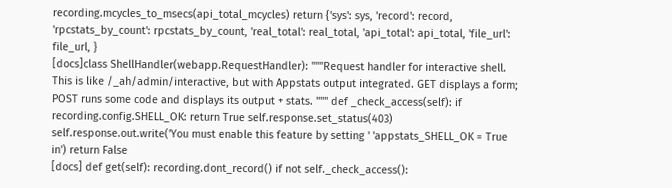recording.mcycles_to_msecs(api_total_mcycles) return {'sys': sys, 'record': record, 'rpcstats_by_count': rpcstats_by_count, 'real_total': real_total, 'api_total': api_total, 'file_url': file_url, }
[docs]class ShellHandler(webapp.RequestHandler): """Request handler for interactive shell. This is like /_ah/admin/interactive, but with Appstats output integrated. GET displays a form; POST runs some code and displays its output + stats. """ def _check_access(self): if recording.config.SHELL_OK: return True self.response.set_status(403) self.response.out.write('You must enable this feature by setting ' 'appstats_SHELL_OK = True in') return False
[docs] def get(self): recording.dont_record() if not self._check_access():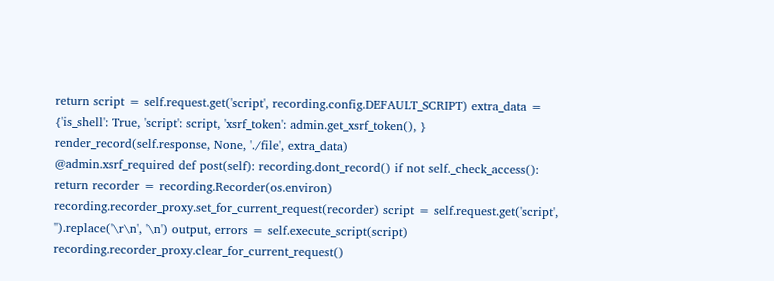return script = self.request.get('script', recording.config.DEFAULT_SCRIPT) extra_data = {'is_shell': True, 'script': script, 'xsrf_token': admin.get_xsrf_token(), } render_record(self.response, None, './file', extra_data)
@admin.xsrf_required def post(self): recording.dont_record() if not self._check_access(): return recorder = recording.Recorder(os.environ) recording.recorder_proxy.set_for_current_request(recorder) script = self.request.get('script', '').replace('\r\n', '\n') output, errors = self.execute_script(script) recording.recorder_proxy.clear_for_current_request()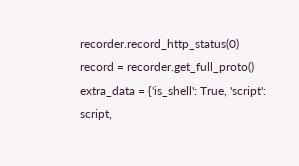recorder.record_http_status(0) record = recorder.get_full_proto() extra_data = {'is_shell': True, 'script': script,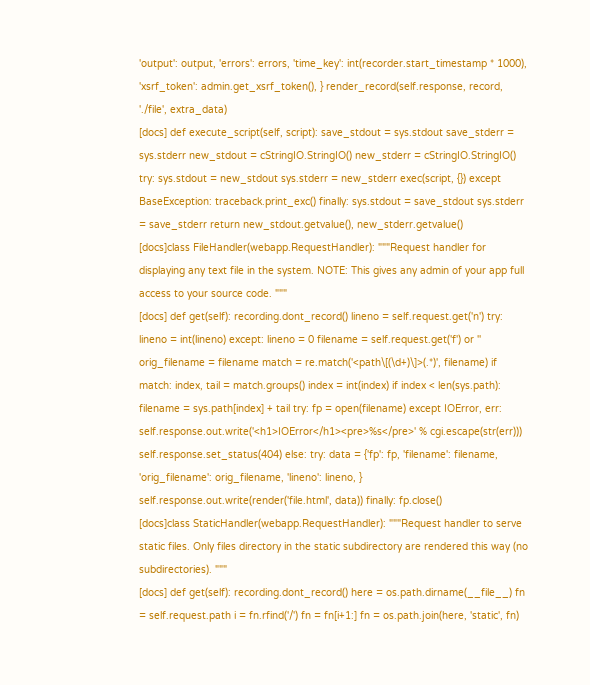'output': output, 'errors': errors, 'time_key': int(recorder.start_timestamp * 1000), 'xsrf_token': admin.get_xsrf_token(), } render_record(self.response, record, './file', extra_data)
[docs] def execute_script(self, script): save_stdout = sys.stdout save_stderr = sys.stderr new_stdout = cStringIO.StringIO() new_stderr = cStringIO.StringIO() try: sys.stdout = new_stdout sys.stderr = new_stderr exec(script, {}) except BaseException: traceback.print_exc() finally: sys.stdout = save_stdout sys.stderr = save_stderr return new_stdout.getvalue(), new_stderr.getvalue()
[docs]class FileHandler(webapp.RequestHandler): """Request handler for displaying any text file in the system. NOTE: This gives any admin of your app full access to your source code. """
[docs] def get(self): recording.dont_record() lineno = self.request.get('n') try: lineno = int(lineno) except: lineno = 0 filename = self.request.get('f') or '' orig_filename = filename match = re.match('<path\[(\d+)\]>(.*)', filename) if match: index, tail = match.groups() index = int(index) if index < len(sys.path): filename = sys.path[index] + tail try: fp = open(filename) except IOError, err: self.response.out.write('<h1>IOError</h1><pre>%s</pre>' % cgi.escape(str(err))) self.response.set_status(404) else: try: data = {'fp': fp, 'filename': filename, 'orig_filename': orig_filename, 'lineno': lineno, } self.response.out.write(render('file.html', data)) finally: fp.close()
[docs]class StaticHandler(webapp.RequestHandler): """Request handler to serve static files. Only files directory in the static subdirectory are rendered this way (no subdirectories). """
[docs] def get(self): recording.dont_record() here = os.path.dirname(__file__) fn = self.request.path i = fn.rfind('/') fn = fn[i+1:] fn = os.path.join(here, 'static', fn)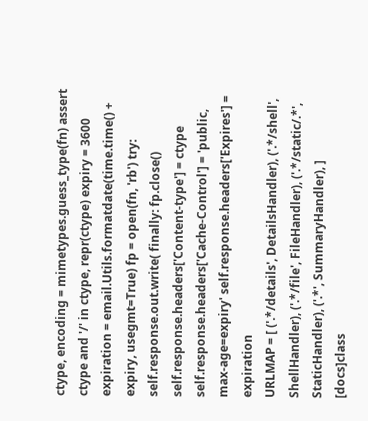ctype, encoding = mimetypes.guess_type(fn) assert ctype and '/' in ctype, repr(ctype) expiry = 3600 expiration = email.Utils.formatdate(time.time() + expiry, usegmt=True) fp = open(fn, 'rb') try: self.response.out.write( finally: fp.close() self.response.headers['Content-type'] = ctype self.response.headers['Cache-Control'] = 'public, max-age=expiry' self.response.headers['Expires'] = expiration
URLMAP = [ ('.*/details', DetailsHandler), ('.*/shell', ShellHandler), ('.*/file', FileHandler), ('.*/static/.*', StaticHandler), ('.*', SummaryHandler), ]
[docs]class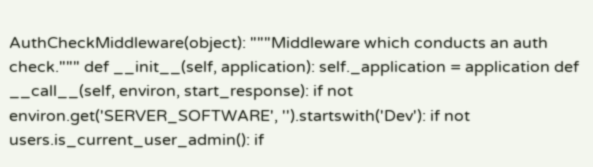AuthCheckMiddleware(object): """Middleware which conducts an auth check.""" def __init__(self, application): self._application = application def __call__(self, environ, start_response): if not environ.get('SERVER_SOFTWARE', '').startswith('Dev'): if not users.is_current_user_admin(): if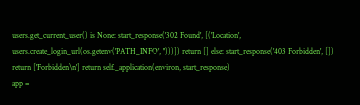users.get_current_user() is None: start_response('302 Found', [('Location', users.create_login_url(os.getenv('PATH_INFO', '')))]) return [] else: start_response('403 Forbidden', []) return ['Forbidden\n'] return self._application(environ, start_response)
app =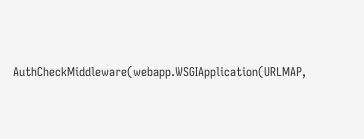AuthCheckMiddleware(webapp.WSGIApplication(URLMAP,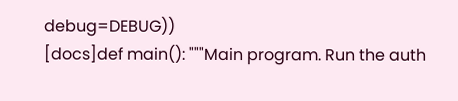debug=DEBUG))
[docs]def main(): """Main program. Run the auth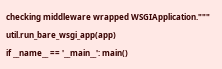checking middleware wrapped WSGIApplication.""" util.run_bare_wsgi_app(app)
if __name__ == '__main__': main()